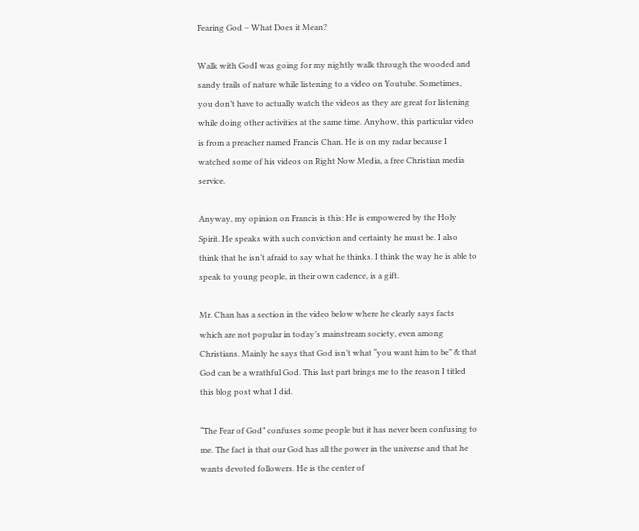Fearing God – What Does it Mean?

Walk with GodI was going for my nightly walk through the wooded and sandy trails of nature while listening to a video on Youtube. Sometimes, you don’t have to actually watch the videos as they are great for listening while doing other activities at the same time. Anyhow, this particular video is from a preacher named Francis Chan. He is on my radar because I watched some of his videos on Right Now Media, a free Christian media service.

Anyway, my opinion on Francis is this: He is empowered by the Holy Spirit. He speaks with such conviction and certainty he must be. I also think that he isn’t afraid to say what he thinks. I think the way he is able to speak to young people, in their own cadence, is a gift.

Mr. Chan has a section in the video below where he clearly says facts which are not popular in today’s mainstream society, even among Christians. Mainly he says that God isn’t what “you want him to be” & that God can be a wrathful God. This last part brings me to the reason I titled this blog post what I did.

“The Fear of God” confuses some people but it has never been confusing to me. The fact is that our God has all the power in the universe and that he wants devoted followers. He is the center of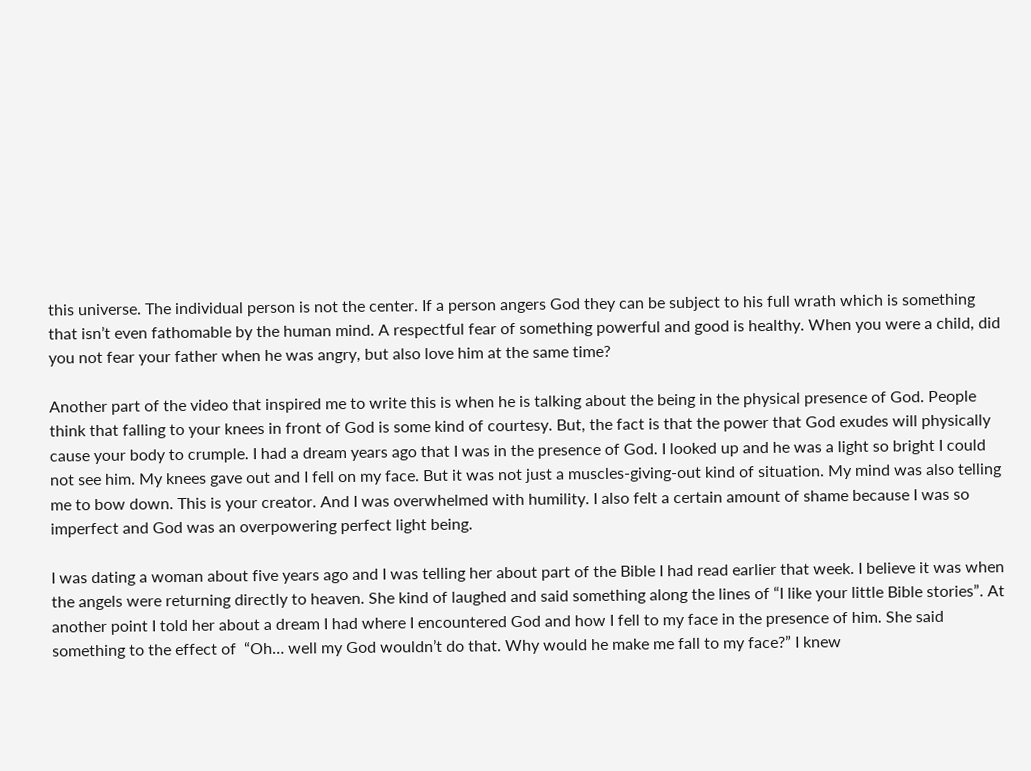this universe. The individual person is not the center. If a person angers God they can be subject to his full wrath which is something that isn’t even fathomable by the human mind. A respectful fear of something powerful and good is healthy. When you were a child, did you not fear your father when he was angry, but also love him at the same time?

Another part of the video that inspired me to write this is when he is talking about the being in the physical presence of God. People think that falling to your knees in front of God is some kind of courtesy. But, the fact is that the power that God exudes will physically cause your body to crumple. I had a dream years ago that I was in the presence of God. I looked up and he was a light so bright I could not see him. My knees gave out and I fell on my face. But it was not just a muscles-giving-out kind of situation. My mind was also telling me to bow down. This is your creator. And I was overwhelmed with humility. I also felt a certain amount of shame because I was so imperfect and God was an overpowering perfect light being.

I was dating a woman about five years ago and I was telling her about part of the Bible I had read earlier that week. I believe it was when the angels were returning directly to heaven. She kind of laughed and said something along the lines of “I like your little Bible stories”. At another point I told her about a dream I had where I encountered God and how I fell to my face in the presence of him. She said something to the effect of  “Oh… well my God wouldn’t do that. Why would he make me fall to my face?” I knew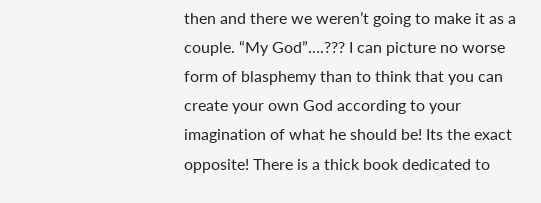then and there we weren’t going to make it as a couple. “My God”….??? I can picture no worse form of blasphemy than to think that you can create your own God according to your imagination of what he should be! Its the exact opposite! There is a thick book dedicated to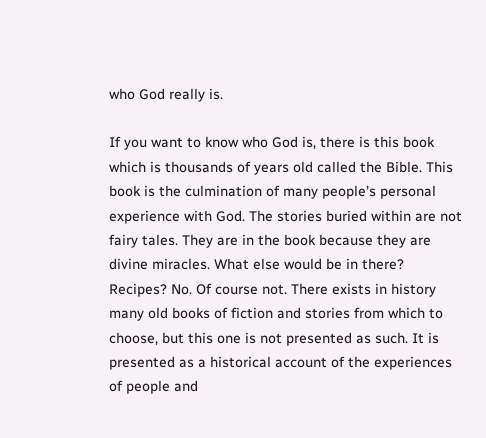who God really is.

If you want to know who God is, there is this book which is thousands of years old called the Bible. This book is the culmination of many people’s personal experience with God. The stories buried within are not fairy tales. They are in the book because they are divine miracles. What else would be in there? Recipes? No. Of course not. There exists in history many old books of fiction and stories from which to choose, but this one is not presented as such. It is presented as a historical account of the experiences of people and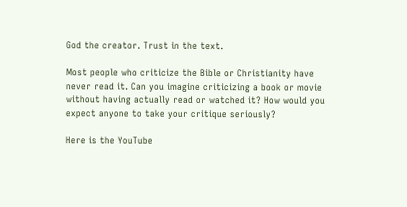God the creator. Trust in the text.

Most people who criticize the Bible or Christianity have never read it. Can you imagine criticizing a book or movie without having actually read or watched it? How would you expect anyone to take your critique seriously?

Here is the YouTube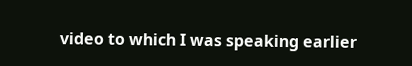video to which I was speaking earlier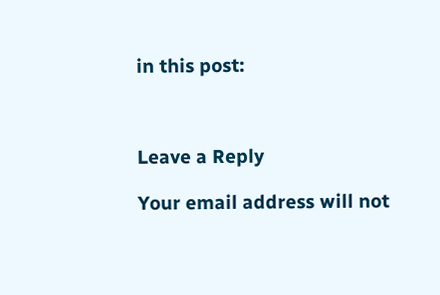in this post:



Leave a Reply

Your email address will not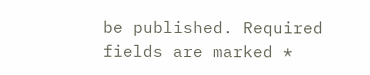be published. Required fields are marked *